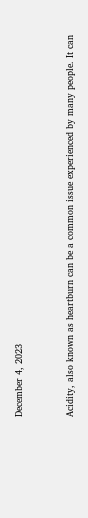December 4, 2023


Acidity, also known as heartburn can be a common issue experienced by many people. It can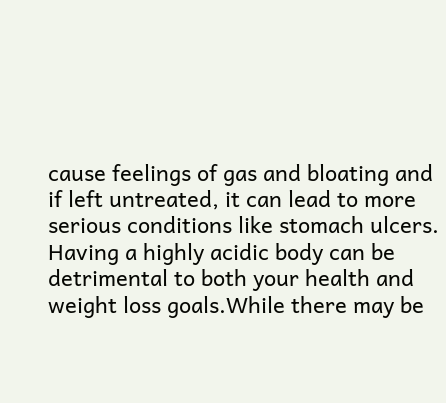cause feelings of gas and bloating and if left untreated, it can lead to more serious conditions like stomach ulcers. Having a highly acidic body can be detrimental to both your health and weight loss goals.While there may be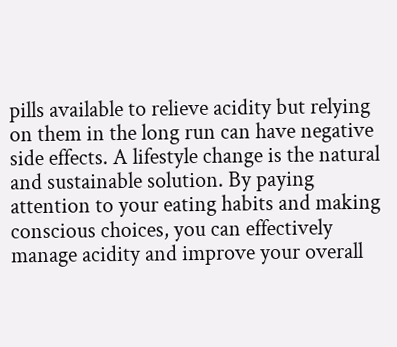pills available to relieve acidity but relying on them in the long run can have negative side effects. A lifestyle change is the natural and sustainable solution. By paying attention to your eating habits and making conscious choices, you can effectively manage acidity and improve your overall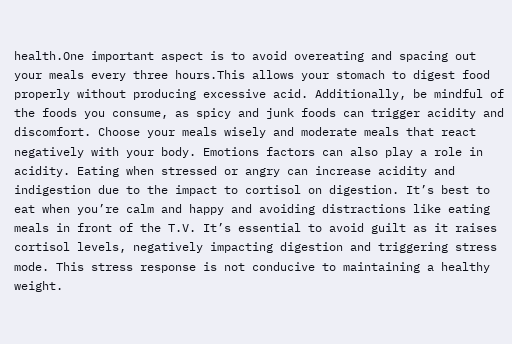health.One important aspect is to avoid overeating and spacing out your meals every three hours.This allows your stomach to digest food properly without producing excessive acid. Additionally, be mindful of the foods you consume, as spicy and junk foods can trigger acidity and discomfort. Choose your meals wisely and moderate meals that react negatively with your body. Emotions factors can also play a role in acidity. Eating when stressed or angry can increase acidity and indigestion due to the impact to cortisol on digestion. It’s best to eat when you’re calm and happy and avoiding distractions like eating meals in front of the T.V. It’s essential to avoid guilt as it raises cortisol levels, negatively impacting digestion and triggering stress mode. This stress response is not conducive to maintaining a healthy weight.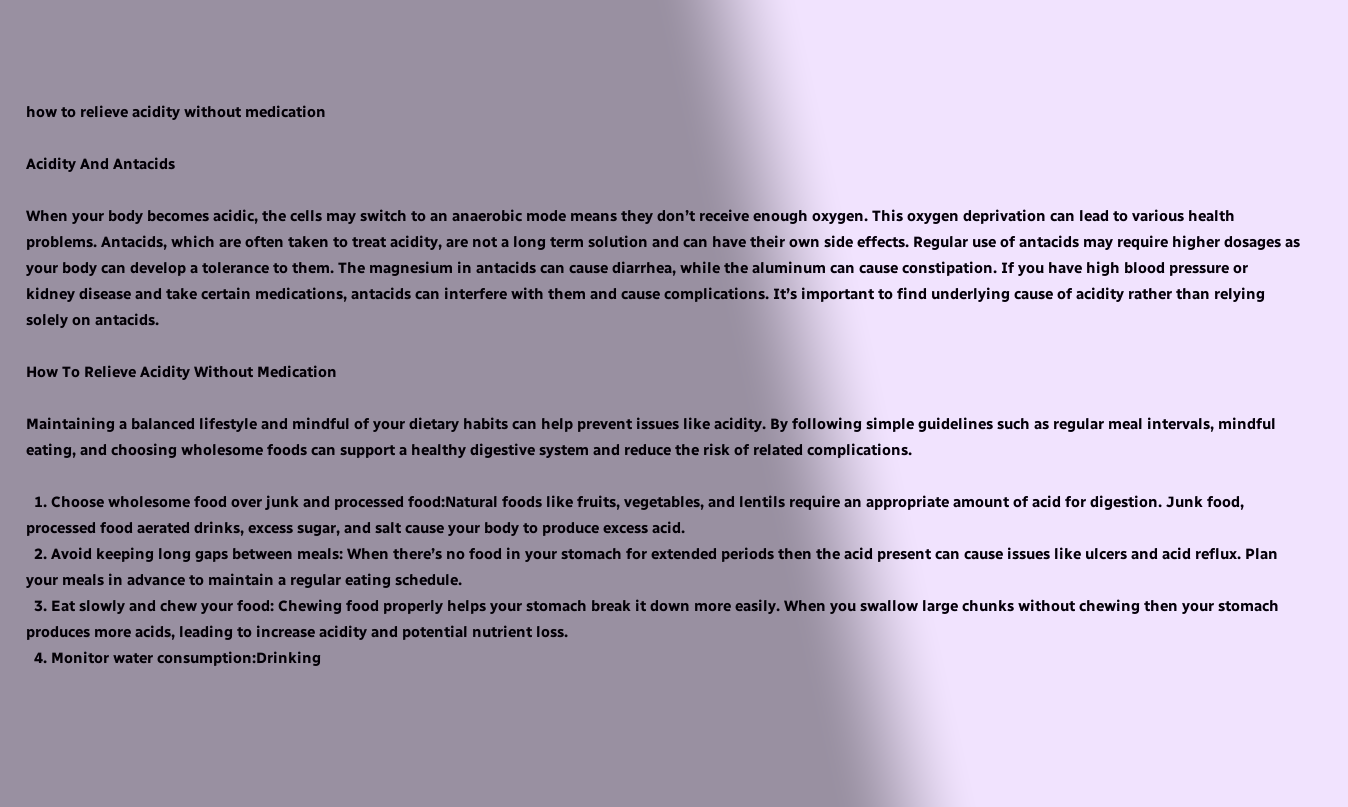how to relieve acidity without medication

Acidity And Antacids

When your body becomes acidic, the cells may switch to an anaerobic mode means they don’t receive enough oxygen. This oxygen deprivation can lead to various health problems. Antacids, which are often taken to treat acidity, are not a long term solution and can have their own side effects. Regular use of antacids may require higher dosages as your body can develop a tolerance to them. The magnesium in antacids can cause diarrhea, while the aluminum can cause constipation. If you have high blood pressure or kidney disease and take certain medications, antacids can interfere with them and cause complications. It’s important to find underlying cause of acidity rather than relying solely on antacids.

How To Relieve Acidity Without Medication

Maintaining a balanced lifestyle and mindful of your dietary habits can help prevent issues like acidity. By following simple guidelines such as regular meal intervals, mindful eating, and choosing wholesome foods can support a healthy digestive system and reduce the risk of related complications.

  1. Choose wholesome food over junk and processed food:Natural foods like fruits, vegetables, and lentils require an appropriate amount of acid for digestion. Junk food, processed food aerated drinks, excess sugar, and salt cause your body to produce excess acid.
  2. Avoid keeping long gaps between meals: When there’s no food in your stomach for extended periods then the acid present can cause issues like ulcers and acid reflux. Plan your meals in advance to maintain a regular eating schedule.
  3. Eat slowly and chew your food: Chewing food properly helps your stomach break it down more easily. When you swallow large chunks without chewing then your stomach produces more acids, leading to increase acidity and potential nutrient loss.
  4. Monitor water consumption:Drinking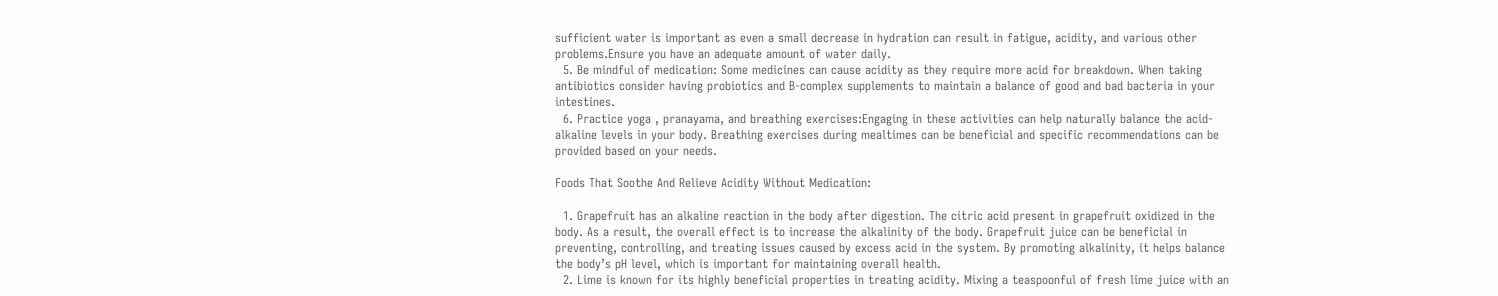sufficient water is important as even a small decrease in hydration can result in fatigue, acidity, and various other problems.Ensure you have an adequate amount of water daily.
  5. Be mindful of medication: Some medicines can cause acidity as they require more acid for breakdown. When taking antibiotics consider having probiotics and B-complex supplements to maintain a balance of good and bad bacteria in your intestines.
  6. Practice yoga , pranayama, and breathing exercises:Engaging in these activities can help naturally balance the acid-alkaline levels in your body. Breathing exercises during mealtimes can be beneficial and specific recommendations can be provided based on your needs.

Foods That Soothe And Relieve Acidity Without Medication:

  1. Grapefruit has an alkaline reaction in the body after digestion. The citric acid present in grapefruit oxidized in the body. As a result, the overall effect is to increase the alkalinity of the body. Grapefruit juice can be beneficial in preventing, controlling, and treating issues caused by excess acid in the system. By promoting alkalinity, it helps balance the body’s pH level, which is important for maintaining overall health.
  2. Lime is known for its highly beneficial properties in treating acidity. Mixing a teaspoonful of fresh lime juice with an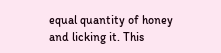equal quantity of honey and licking it. This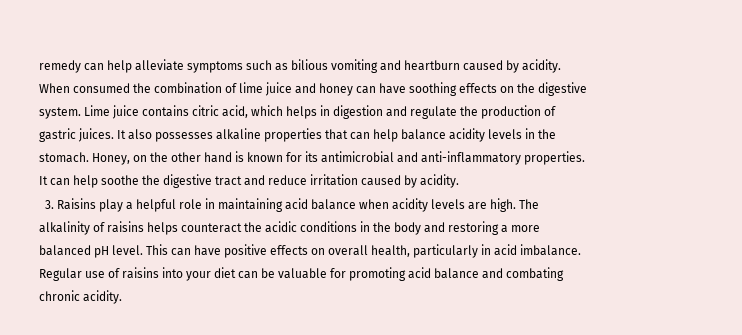remedy can help alleviate symptoms such as bilious vomiting and heartburn caused by acidity. When consumed the combination of lime juice and honey can have soothing effects on the digestive system. Lime juice contains citric acid, which helps in digestion and regulate the production of gastric juices. It also possesses alkaline properties that can help balance acidity levels in the stomach. Honey, on the other hand is known for its antimicrobial and anti-inflammatory properties. It can help soothe the digestive tract and reduce irritation caused by acidity.
  3. Raisins play a helpful role in maintaining acid balance when acidity levels are high. The alkalinity of raisins helps counteract the acidic conditions in the body and restoring a more balanced pH level. This can have positive effects on overall health, particularly in acid imbalance. Regular use of raisins into your diet can be valuable for promoting acid balance and combating chronic acidity.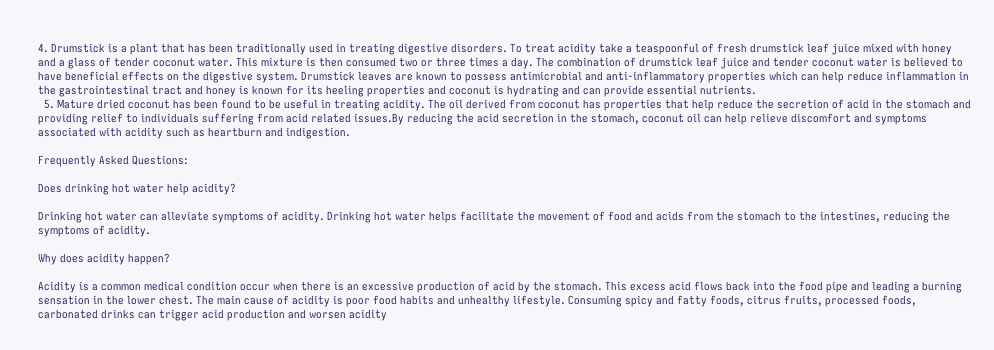4. Drumstick is a plant that has been traditionally used in treating digestive disorders. To treat acidity take a teaspoonful of fresh drumstick leaf juice mixed with honey and a glass of tender coconut water. This mixture is then consumed two or three times a day. The combination of drumstick leaf juice and tender coconut water is believed to have beneficial effects on the digestive system. Drumstick leaves are known to possess antimicrobial and anti-inflammatory properties which can help reduce inflammation in the gastrointestinal tract and honey is known for its heeling properties and coconut is hydrating and can provide essential nutrients.
  5. Mature dried coconut has been found to be useful in treating acidity. The oil derived from coconut has properties that help reduce the secretion of acid in the stomach and providing relief to individuals suffering from acid related issues.By reducing the acid secretion in the stomach, coconut oil can help relieve discomfort and symptoms associated with acidity such as heartburn and indigestion.

Frequently Asked Questions:

Does drinking hot water help acidity?

Drinking hot water can alleviate symptoms of acidity. Drinking hot water helps facilitate the movement of food and acids from the stomach to the intestines, reducing the symptoms of acidity.

Why does acidity happen?

Acidity is a common medical condition occur when there is an excessive production of acid by the stomach. This excess acid flows back into the food pipe and leading a burning sensation in the lower chest. The main cause of acidity is poor food habits and unhealthy lifestyle. Consuming spicy and fatty foods, citrus fruits, processed foods, carbonated drinks can trigger acid production and worsen acidity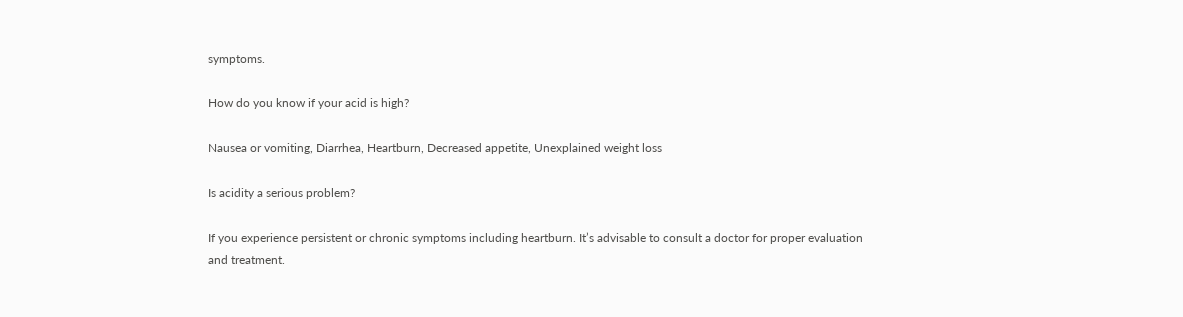symptoms.

How do you know if your acid is high?

Nausea or vomiting, Diarrhea, Heartburn, Decreased appetite, Unexplained weight loss

Is acidity a serious problem?

If you experience persistent or chronic symptoms including heartburn. It’s advisable to consult a doctor for proper evaluation and treatment.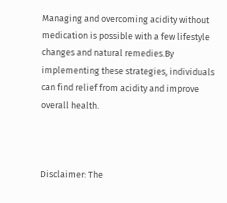Managing and overcoming acidity without medication is possible with a few lifestyle changes and natural remedies.By implementing these strategies, individuals can find relief from acidity and improve overall health.



Disclaimer: The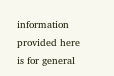information provided here is for general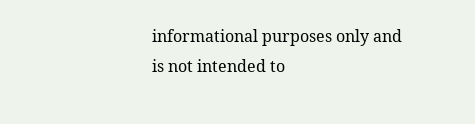informational purposes only and is not intended to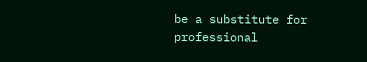be a substitute for professional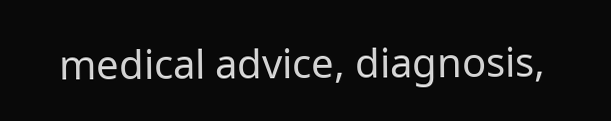medical advice, diagnosis,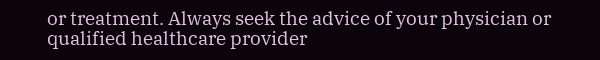or treatment. Always seek the advice of your physician or qualified healthcare provider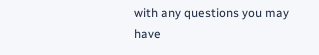with any questions you may have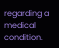regarding a medical condition.